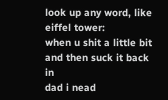look up any word, like eiffel tower:
when u shit a little bit and then suck it back in
dad i nead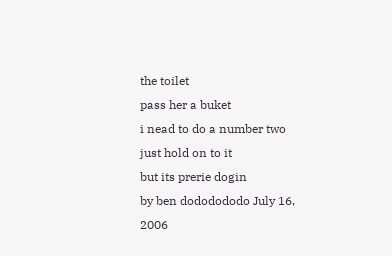the toilet
pass her a buket
i nead to do a number two
just hold on to it
but its prerie dogin
by ben dododododo July 16, 2006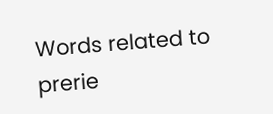Words related to prerie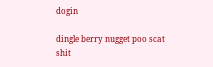dogin

dingle berry nugget poo scat shit